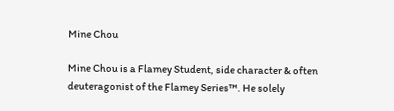Mine Chou

Mine Chou is a Flamey Student, side character & often deuteragonist of the Flamey Series™. He solely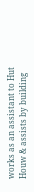works as an assistant to Hut Houw & assists by building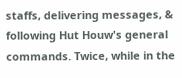staffs, delivering messages, & following Hut Houw's general commands. Twice, while in the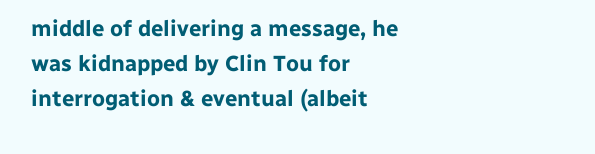middle of delivering a message, he was kidnapped by Clin Tou for interrogation & eventual (albeit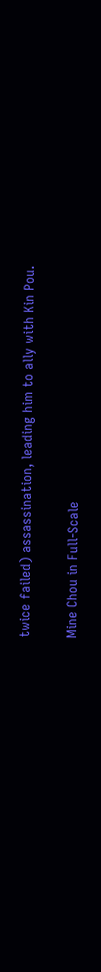twice failed) assassination, leading him to ally with Kin Pou.

Mine Chou in Full-Scale